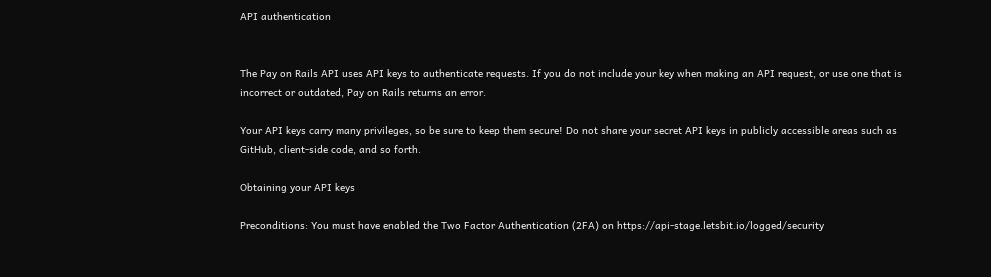API authentication


The Pay on Rails API uses API keys to authenticate requests. If you do not include your key when making an API request, or use one that is incorrect or outdated, Pay on Rails returns an error.

Your API keys carry many privileges, so be sure to keep them secure! Do not share your secret API keys in publicly accessible areas such as GitHub, client-side code, and so forth.

Obtaining your API keys

Preconditions: You must have enabled the Two Factor Authentication (2FA) on https://api-stage.letsbit.io/logged/security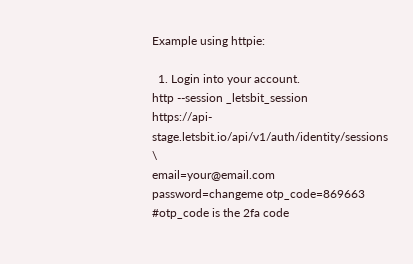Example using httpie:

  1. Login into your account.
http --session _letsbit_session
https://api-stage.letsbit.io/api/v1/auth/identity/sessions \
email=your@email.com password=changeme otp_code=869663
#otp_code is the 2fa code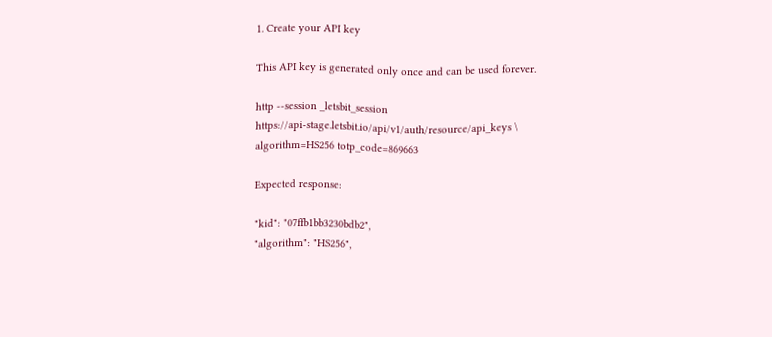1. Create your API key

This API key is generated only once and can be used forever.

http --session _letsbit_session
https://api-stage.letsbit.io/api/v1/auth/resource/api_keys \
algorithm=HS256 totp_code=869663

Expected response:

"kid": "07ffb1bb3230bdb2",
"algorithm": "HS256",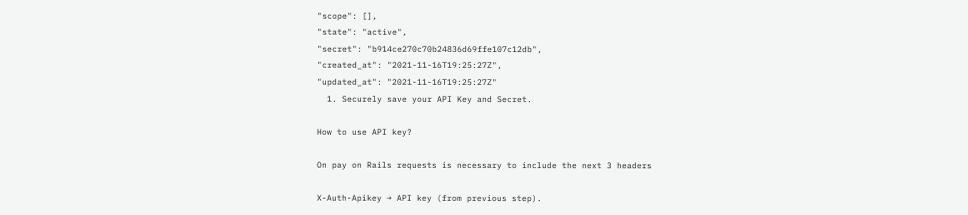"scope": [],
"state": "active",
"secret": "b914ce270c70b24836d69ffe107c12db",
"created_at": "2021-11-16T19:25:27Z",
"updated_at": "2021-11-16T19:25:27Z"
  1. Securely save your API Key and Secret.

How to use API key?

On pay on Rails requests is necessary to include the next 3 headers

X-Auth-Apikey → API key (from previous step).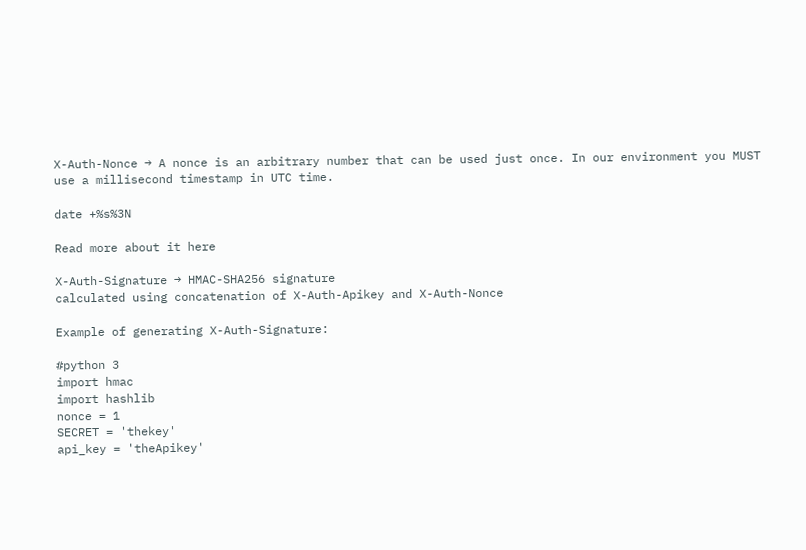X-Auth-Nonce → A nonce is an arbitrary number that can be used just once. In our environment you MUST use a millisecond timestamp in UTC time.

date +%s%3N

Read more about it here

X-Auth-Signature → HMAC-SHA256 signature
calculated using concatenation of X-Auth-Apikey and X-Auth-Nonce

Example of generating X-Auth-Signature:

#python 3
import hmac
import hashlib
nonce = 1
SECRET = 'thekey'
api_key = 'theApikey'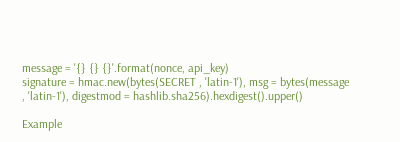message = '{} {} {}'.format(nonce, api_key)
signature = hmac.new(bytes(SECRET , 'latin-1'), msg = bytes(message , 'latin-1'), digestmod = hashlib.sha256).hexdigest().upper()

Example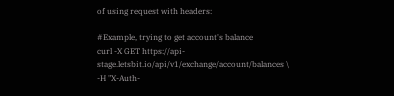of using request with headers:

#Example, trying to get account's balance
curl -X GET https://api-stage.letsbit.io/api/v1/exchange/account/balances \
-H "X-Auth-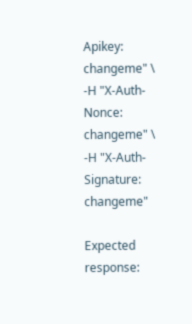Apikey: changeme" \
-H "X-Auth-Nonce: changeme" \
-H "X-Auth-Signature: changeme"

Expected response: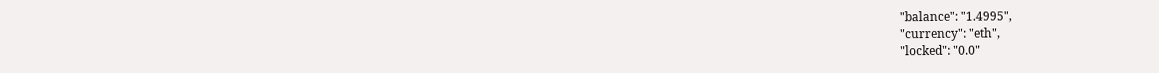"balance": "1.4995",
"currency": "eth",
"locked": "0.0"